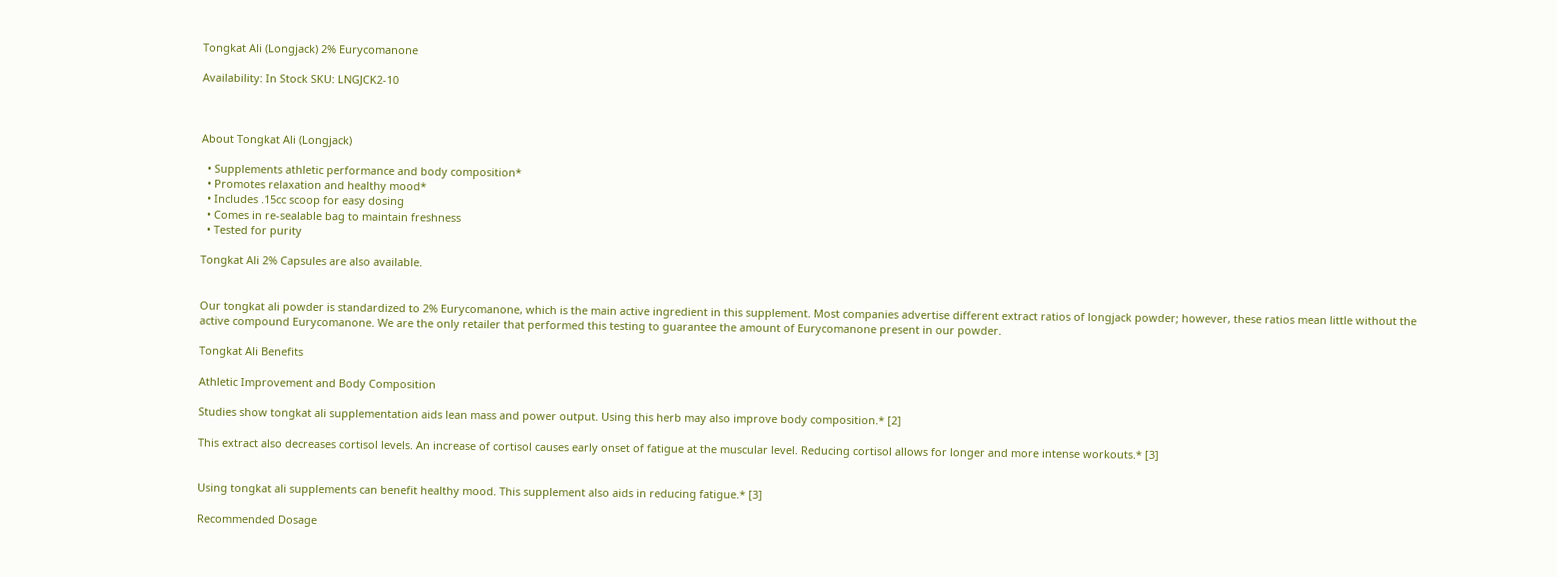Tongkat Ali (Longjack) 2% Eurycomanone

Availability: In Stock SKU: LNGJCK2-10



About Tongkat Ali (Longjack)

  • Supplements athletic performance and body composition*
  • Promotes relaxation and healthy mood*
  • Includes .15cc scoop for easy dosing
  • Comes in re-sealable bag to maintain freshness
  • Tested for purity

Tongkat Ali 2% Capsules are also available.


Our tongkat ali powder is standardized to 2% Eurycomanone, which is the main active ingredient in this supplement. Most companies advertise different extract ratios of longjack powder; however, these ratios mean little without the active compound Eurycomanone. We are the only retailer that performed this testing to guarantee the amount of Eurycomanone present in our powder.

Tongkat Ali Benefits

Athletic Improvement and Body Composition

Studies show tongkat ali supplementation aids lean mass and power output. Using this herb may also improve body composition.* [2]

This extract also decreases cortisol levels. An increase of cortisol causes early onset of fatigue at the muscular level. Reducing cortisol allows for longer and more intense workouts.* [3]


Using tongkat ali supplements can benefit healthy mood. This supplement also aids in reducing fatigue.* [3]

Recommended Dosage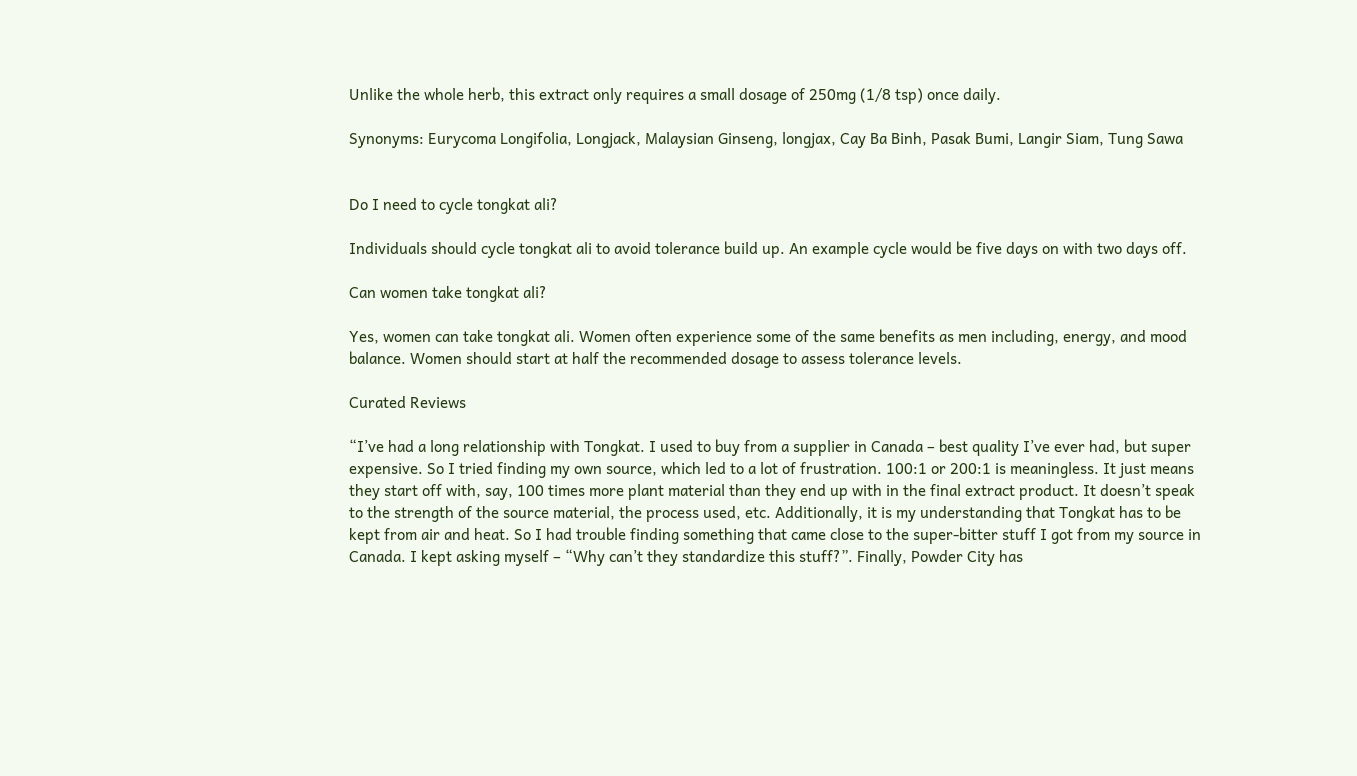Unlike the whole herb, this extract only requires a small dosage of 250mg (1/8 tsp) once daily.

Synonyms: Eurycoma Longifolia, Longjack, Malaysian Ginseng, longjax, Cay Ba Binh, Pasak Bumi, Langir Siam, Tung Sawa


Do I need to cycle tongkat ali?

Individuals should cycle tongkat ali to avoid tolerance build up. An example cycle would be five days on with two days off.

Can women take tongkat ali?

Yes, women can take tongkat ali. Women often experience some of the same benefits as men including, energy, and mood balance. Women should start at half the recommended dosage to assess tolerance levels.

Curated Reviews

“I’ve had a long relationship with Tongkat. I used to buy from a supplier in Canada – best quality I’ve ever had, but super expensive. So I tried finding my own source, which led to a lot of frustration. 100:1 or 200:1 is meaningless. It just means they start off with, say, 100 times more plant material than they end up with in the final extract product. It doesn’t speak to the strength of the source material, the process used, etc. Additionally, it is my understanding that Tongkat has to be kept from air and heat. So I had trouble finding something that came close to the super-bitter stuff I got from my source in Canada. I kept asking myself – “Why can’t they standardize this stuff?”. Finally, Powder City has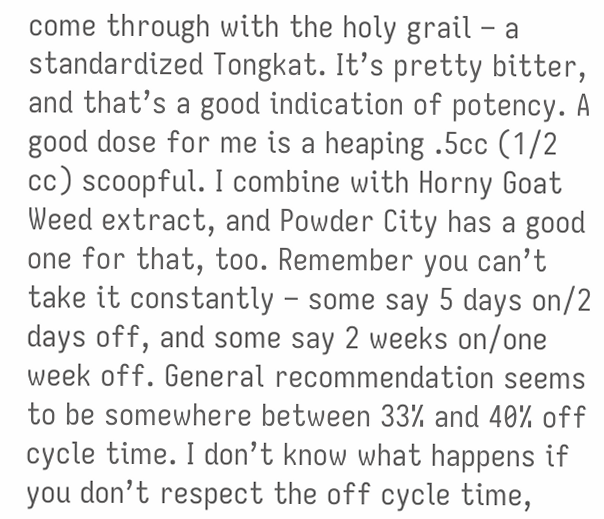come through with the holy grail – a standardized Tongkat. It’s pretty bitter, and that’s a good indication of potency. A good dose for me is a heaping .5cc (1/2 cc) scoopful. I combine with Horny Goat Weed extract, and Powder City has a good one for that, too. Remember you can’t take it constantly – some say 5 days on/2 days off, and some say 2 weeks on/one week off. General recommendation seems to be somewhere between 33% and 40% off cycle time. I don’t know what happens if you don’t respect the off cycle time,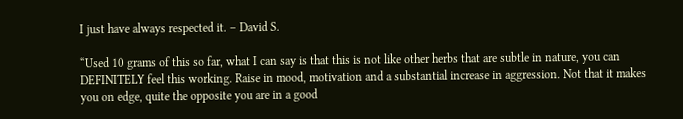I just have always respected it. – David S.

“Used 10 grams of this so far, what I can say is that this is not like other herbs that are subtle in nature, you can DEFINITELY feel this working. Raise in mood, motivation and a substantial increase in aggression. Not that it makes you on edge, quite the opposite you are in a good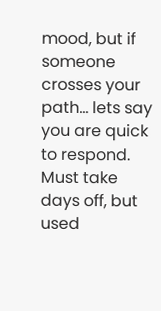mood, but if someone crosses your path… lets say you are quick to respond. Must take days off, but used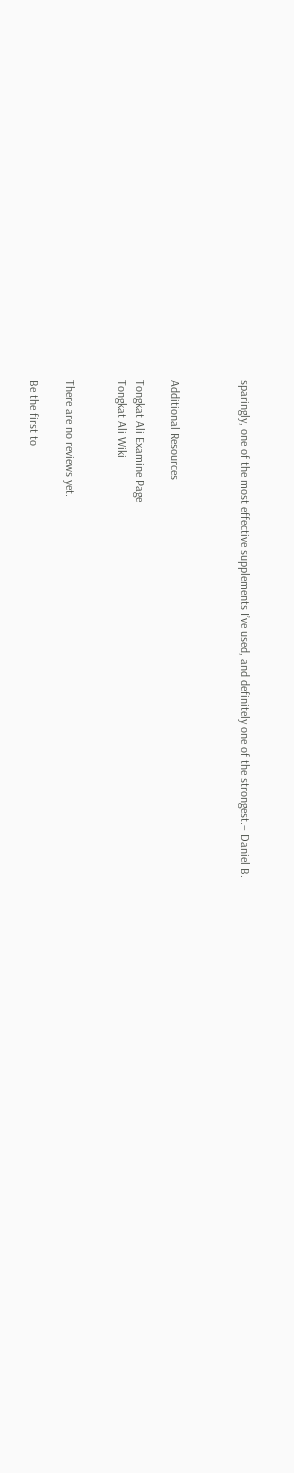sparingly, one of the most effective supplements I’ve used, and definitely one of the strongest.– Daniel B.



Additional Resources

Tongkat Ali Examine Page
Tongkat Ali Wiki


There are no reviews yet.

Be the first to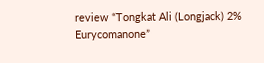review “Tongkat Ali (Longjack) 2% Eurycomanone”